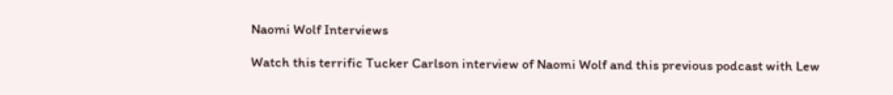Naomi Wolf Interviews

Watch this terrific Tucker Carlson interview of Naomi Wolf and this previous podcast with Lew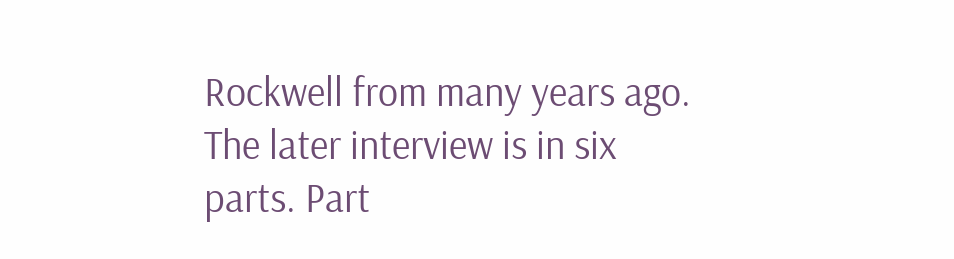Rockwell from many years ago. The later interview is in six parts. Part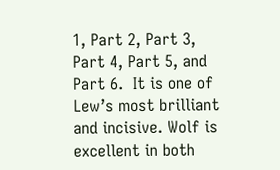1, Part 2, Part 3, Part 4, Part 5, and Part 6.  It is one of Lew’s most brilliant and incisive. Wolf is excellent in both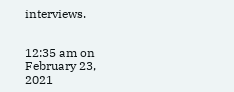interviews.


12:35 am on February 23, 2021